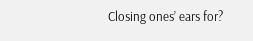Closing ones’ ears for?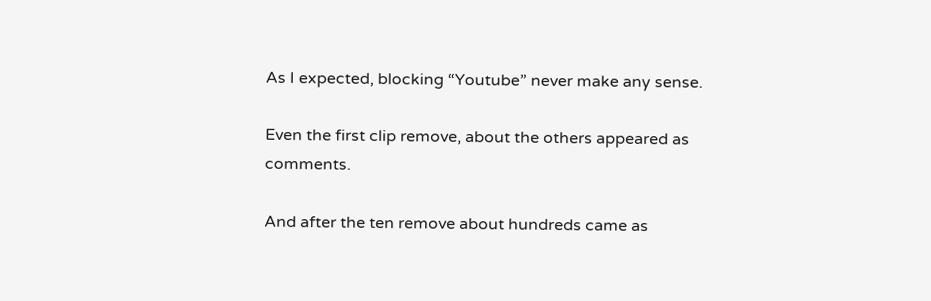As I expected, blocking “Youtube” never make any sense.

Even the first clip remove, about the others appeared as comments.

And after the ten remove about hundreds came as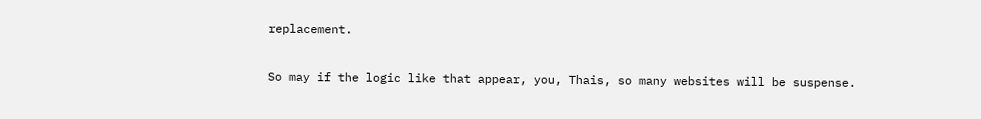replacement.

So may if the logic like that appear, you, Thais, so many websites will be suspense.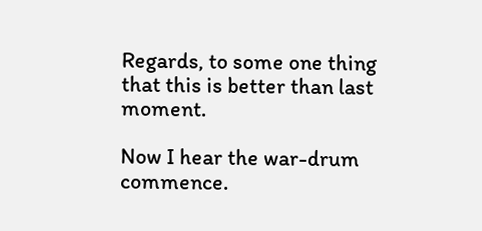Regards, to some one thing that this is better than last moment.

Now I hear the war-drum commence.